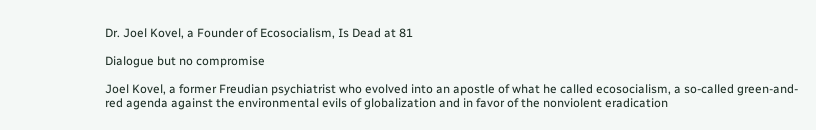Dr. Joel Kovel, a Founder of Ecosocialism, Is Dead at 81

Dialogue but no compromise

Joel Kovel, a former Freudian psychiatrist who evolved into an apostle of what he called ecosocialism, a so-called green-and-red agenda against the environmental evils of globalization and in favor of the nonviolent eradication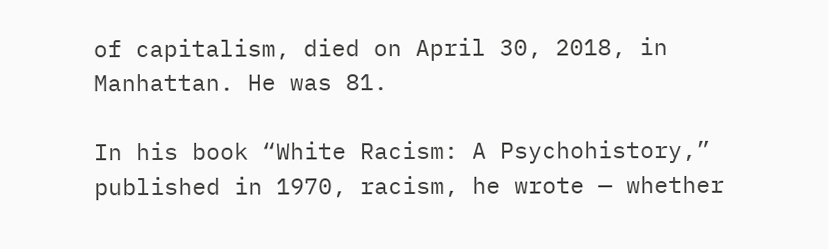of capitalism, died on April 30, 2018, in Manhattan. He was 81.

In his book “White Racism: A Psychohistory,” published in 1970, racism, he wrote — whether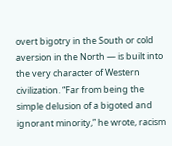overt bigotry in the South or cold aversion in the North — is built into the very character of Western civilization. “Far from being the simple delusion of a bigoted and ignorant minority,” he wrote, racism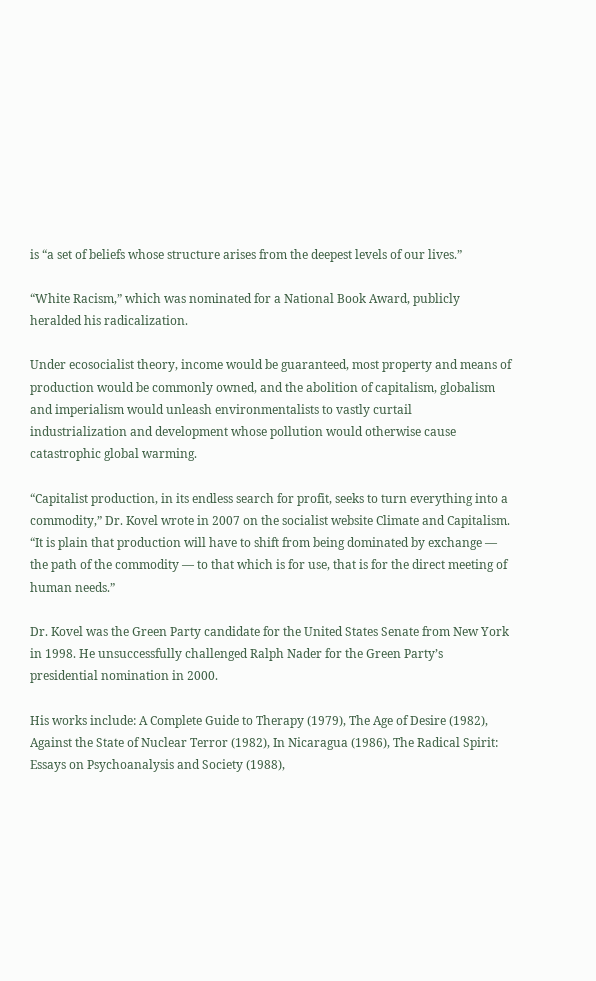is “a set of beliefs whose structure arises from the deepest levels of our lives.”

“White Racism,” which was nominated for a National Book Award, publicly heralded his radicalization.

Under ecosocialist theory, income would be guaranteed, most property and means of production would be commonly owned, and the abolition of capitalism, globalism and imperialism would unleash environmentalists to vastly curtail industrialization and development whose pollution would otherwise cause catastrophic global warming.

“Capitalist production, in its endless search for profit, seeks to turn everything into a commodity,” Dr. Kovel wrote in 2007 on the socialist website Climate and Capitalism. “It is plain that production will have to shift from being dominated by exchange — the path of the commodity — to that which is for use, that is for the direct meeting of human needs.”

Dr. Kovel was the Green Party candidate for the United States Senate from New York in 1998. He unsuccessfully challenged Ralph Nader for the Green Party’s presidential nomination in 2000.

His works include: A Complete Guide to Therapy (1979), The Age of Desire (1982), Against the State of Nuclear Terror (1982), In Nicaragua (1986), The Radical Spirit: Essays on Psychoanalysis and Society (1988),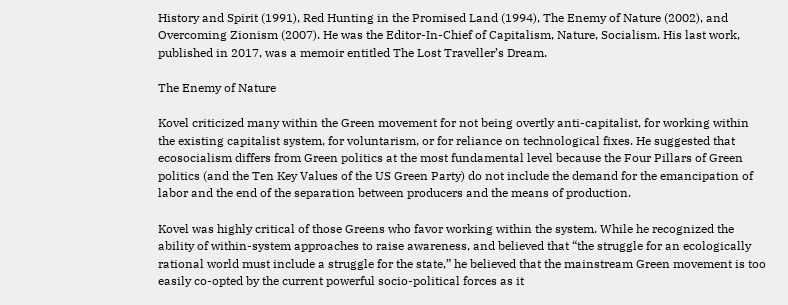History and Spirit (1991), Red Hunting in the Promised Land (1994), The Enemy of Nature (2002), and Overcoming Zionism (2007). He was the Editor-In-Chief of Capitalism, Nature, Socialism. His last work, published in 2017, was a memoir entitled The Lost Traveller’s Dream.

The Enemy of Nature

Kovel criticized many within the Green movement for not being overtly anti-capitalist, for working within the existing capitalist system, for voluntarism, or for reliance on technological fixes. He suggested that ecosocialism differs from Green politics at the most fundamental level because the Four Pillars of Green politics (and the Ten Key Values of the US Green Party) do not include the demand for the emancipation of labor and the end of the separation between producers and the means of production.

Kovel was highly critical of those Greens who favor working within the system. While he recognized the ability of within-system approaches to raise awareness, and believed that “the struggle for an ecologically rational world must include a struggle for the state,” he believed that the mainstream Green movement is too easily co-opted by the current powerful socio-political forces as it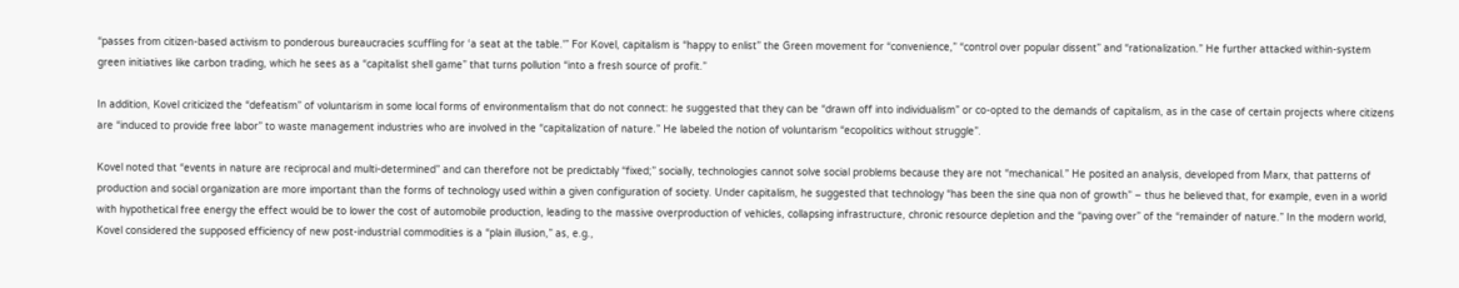“passes from citizen-based activism to ponderous bureaucracies scuffling for ‘a seat at the table.'” For Kovel, capitalism is “happy to enlist” the Green movement for “convenience,” “control over popular dissent” and “rationalization.” He further attacked within-system green initiatives like carbon trading, which he sees as a “capitalist shell game” that turns pollution “into a fresh source of profit.”

In addition, Kovel criticized the “defeatism” of voluntarism in some local forms of environmentalism that do not connect: he suggested that they can be “drawn off into individualism” or co-opted to the demands of capitalism, as in the case of certain projects where citizens are “induced to provide free labor” to waste management industries who are involved in the “capitalization of nature.” He labeled the notion of voluntarism “ecopolitics without struggle”.

Kovel noted that “events in nature are reciprocal and multi-determined” and can therefore not be predictably “fixed;” socially, technologies cannot solve social problems because they are not “mechanical.” He posited an analysis, developed from Marx, that patterns of production and social organization are more important than the forms of technology used within a given configuration of society. Under capitalism, he suggested that technology “has been the sine qua non of growth” – thus he believed that, for example, even in a world with hypothetical free energy the effect would be to lower the cost of automobile production, leading to the massive overproduction of vehicles, collapsing infrastructure, chronic resource depletion and the “paving over” of the “remainder of nature.” In the modern world, Kovel considered the supposed efficiency of new post-industrial commodities is a “plain illusion,” as, e.g.,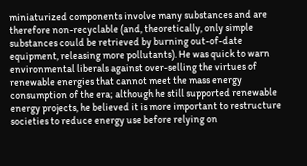miniaturized components involve many substances and are therefore non-recyclable (and, theoretically, only simple substances could be retrieved by burning out-of-date equipment, releasing more pollutants). He was quick to warn environmental liberals against over-selling the virtues of renewable energies that cannot meet the mass energy consumption of the era; although he still supported renewable energy projects, he believed it is more important to restructure societies to reduce energy use before relying on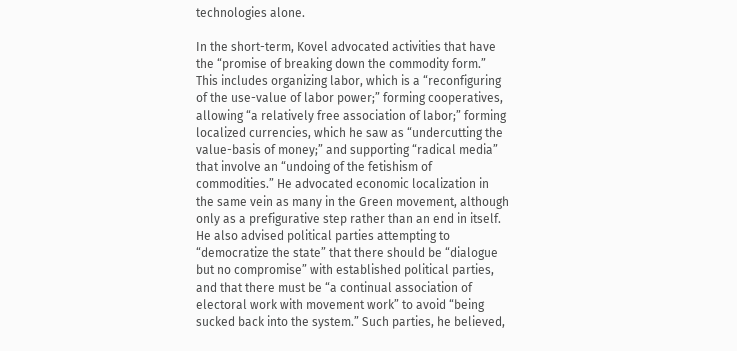technologies alone.

In the short-term, Kovel advocated activities that have the “promise of breaking down the commodity form.” This includes organizing labor, which is a “reconfiguring of the use-value of labor power;” forming cooperatives, allowing “a relatively free association of labor;” forming localized currencies, which he saw as “undercutting the value-basis of money;” and supporting “radical media” that involve an “undoing of the fetishism of commodities.” He advocated economic localization in the same vein as many in the Green movement, although only as a prefigurative step rather than an end in itself. He also advised political parties attempting to “democratize the state” that there should be “dialogue but no compromise” with established political parties, and that there must be “a continual association of electoral work with movement work” to avoid “being sucked back into the system.” Such parties, he believed,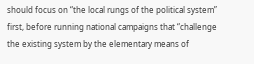should focus on “the local rungs of the political system” first, before running national campaigns that “challenge the existing system by the elementary means of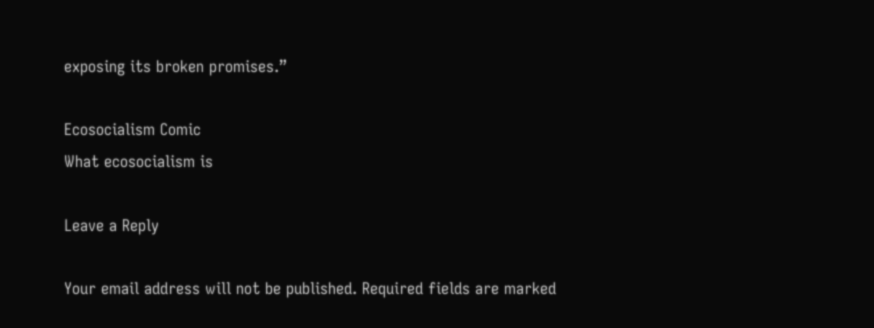exposing its broken promises.”

Ecosocialism Comic
What ecosocialism is

Leave a Reply

Your email address will not be published. Required fields are marked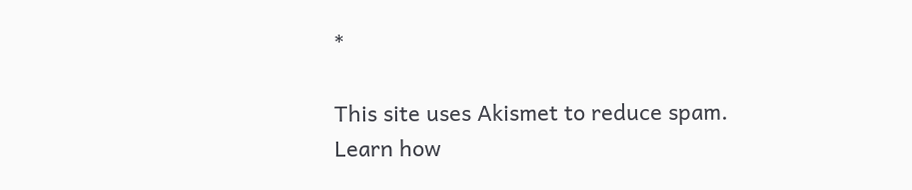*

This site uses Akismet to reduce spam. Learn how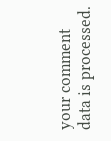your comment data is processed.